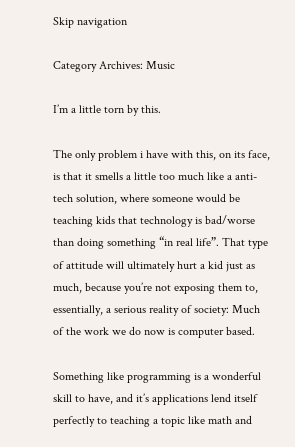Skip navigation

Category Archives: Music

I’m a little torn by this.

The only problem i have with this, on its face, is that it smells a little too much like a anti-tech solution, where someone would be teaching kids that technology is bad/worse than doing something “in real life”. That type of attitude will ultimately hurt a kid just as much, because you’re not exposing them to, essentially, a serious reality of society: Much of the work we do now is computer based.

Something like programming is a wonderful skill to have, and it’s applications lend itself perfectly to teaching a topic like math and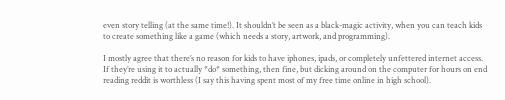even story telling (at the same time!). It shouldn’t be seen as a black-magic activity, when you can teach kids to create something like a game (which needs a story, artwork, and programming).

I mostly agree that there’s no reason for kids to have iphones, ipads, or completely unfettered internet access. If they’re using it to actually *do* something, then fine, but dicking around on the computer for hours on end reading reddit is worthless (I say this having spent most of my free time online in high school).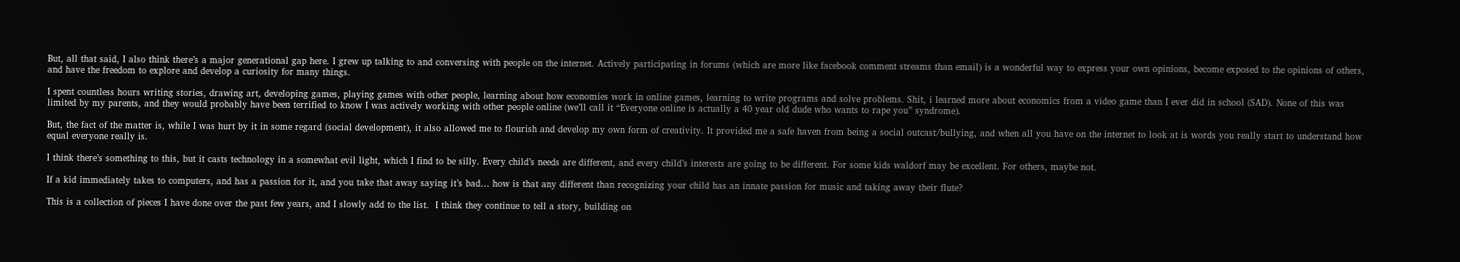But, all that said, I also think there’s a major generational gap here. I grew up talking to and conversing with people on the internet. Actively participating in forums (which are more like facebook comment streams than email) is a wonderful way to express your own opinions, become exposed to the opinions of others, and have the freedom to explore and develop a curiosity for many things.

I spent countless hours writing stories, drawing art, developing games, playing games with other people, learning about how economies work in online games, learning to write programs and solve problems. Shit, i learned more about economics from a video game than I ever did in school (SAD). None of this was limited by my parents, and they would probably have been terrified to know I was actively working with other people online (we’ll call it “Everyone online is actually a 40 year old dude who wants to rape you” syndrome).

But, the fact of the matter is, while I was hurt by it in some regard (social development), it also allowed me to flourish and develop my own form of creativity. It provided me a safe haven from being a social outcast/bullying, and when all you have on the internet to look at is words you really start to understand how equal everyone really is.

I think there’s something to this, but it casts technology in a somewhat evil light, which I find to be silly. Every child’s needs are different, and every child’s interests are going to be different. For some kids waldorf may be excellent. For others, maybe not.

If a kid immediately takes to computers, and has a passion for it, and you take that away saying it’s bad… how is that any different than recognizing your child has an innate passion for music and taking away their flute?

This is a collection of pieces I have done over the past few years, and I slowly add to the list.  I think they continue to tell a story, building on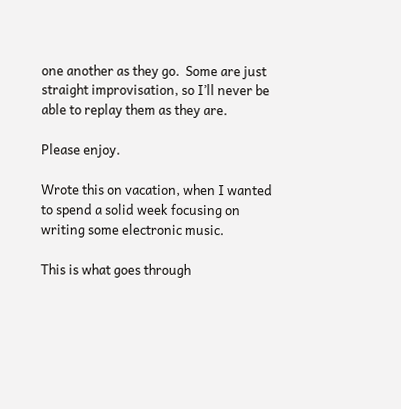one another as they go.  Some are just straight improvisation, so I’ll never be able to replay them as they are.

Please enjoy.

Wrote this on vacation, when I wanted to spend a solid week focusing on writing some electronic music.

This is what goes through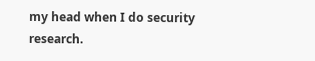my head when I do security research.